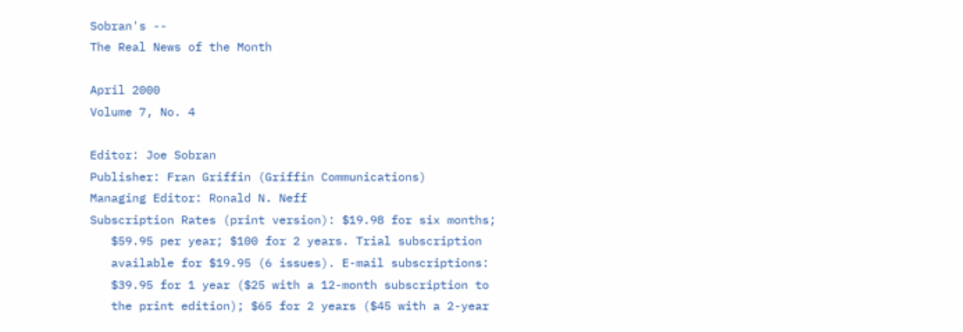Sobran's --
The Real News of the Month

April 2000
Volume 7, No. 4

Editor: Joe Sobran
Publisher: Fran Griffin (Griffin Communications)
Managing Editor: Ronald N. Neff
Subscription Rates (print version): $19.98 for six months;
   $59.95 per year; $100 for 2 years. Trial subscription
   available for $19.95 (6 issues). E-mail subscriptions:
   $39.95 for 1 year ($25 with a 12-month subscription to
   the print edition); $65 for 2 years ($45 with a 2-year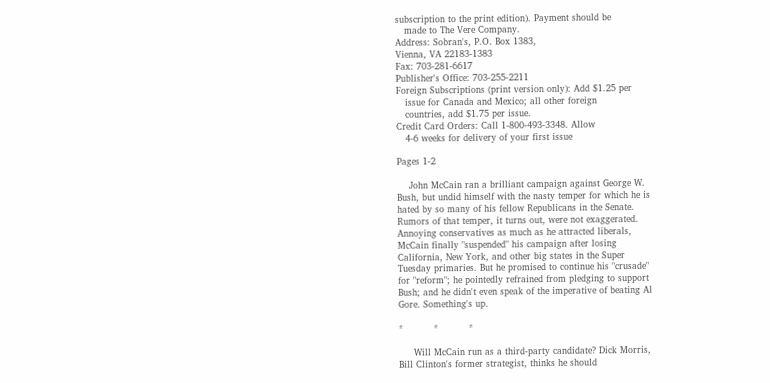subscription to the print edition). Payment should be
   made to The Vere Company.
Address: Sobran's, P.O. Box 1383,
Vienna, VA 22183-1383
Fax: 703-281-6617
Publisher's Office: 703-255-2211
Foreign Subscriptions (print version only): Add $1.25 per
   issue for Canada and Mexico; all other foreign
   countries, add $1.75 per issue.
Credit Card Orders: Call 1-800-493-3348. Allow
   4-6 weeks for delivery of your first issue

Pages 1-2

    John McCain ran a brilliant campaign against George W.
Bush, but undid himself with the nasty temper for which he is
hated by so many of his fellow Republicans in the Senate.
Rumors of that temper, it turns out, were not exaggerated.
Annoying conservatives as much as he attracted liberals,
McCain finally "suspended" his campaign after losing
California, New York, and other big states in the Super
Tuesday primaries. But he promised to continue his "crusade"
for "reform"; he pointedly refrained from pledging to support
Bush; and he didn't even speak of the imperative of beating Al
Gore. Something's up.

*          *          *

     Will McCain run as a third-party candidate? Dick Morris,
Bill Clinton's former strategist, thinks he should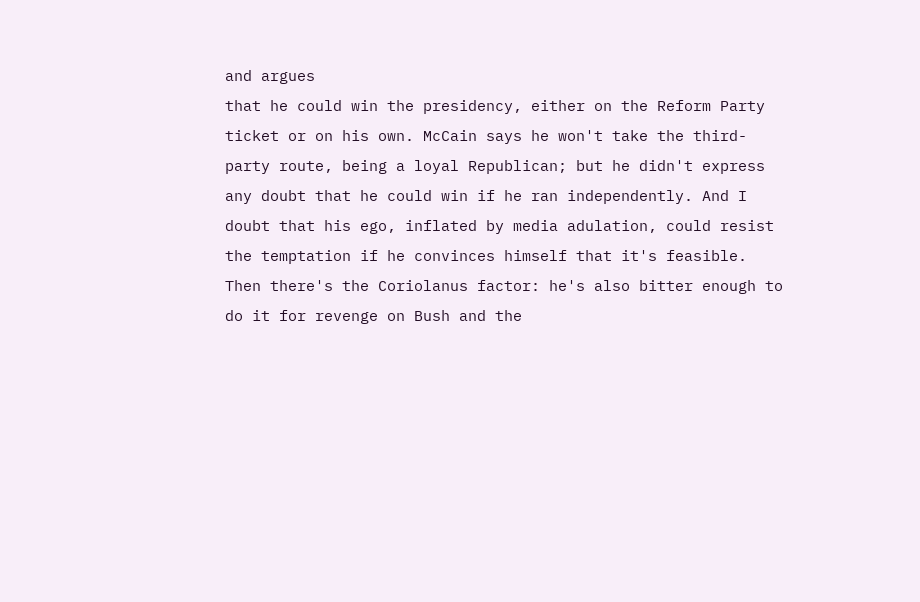and argues
that he could win the presidency, either on the Reform Party
ticket or on his own. McCain says he won't take the third-
party route, being a loyal Republican; but he didn't express
any doubt that he could win if he ran independently. And I
doubt that his ego, inflated by media adulation, could resist
the temptation if he convinces himself that it's feasible.
Then there's the Coriolanus factor: he's also bitter enough to
do it for revenge on Bush and the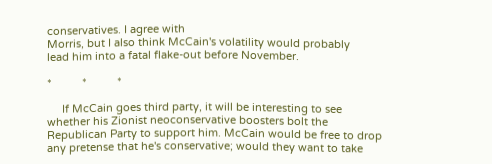conservatives. I agree with
Morris, but I also think McCain's volatility would probably
lead him into a fatal flake-out before November.

*          *          *

     If McCain goes third party, it will be interesting to see
whether his Zionist neoconservative boosters bolt the
Republican Party to support him. McCain would be free to drop
any pretense that he's conservative; would they want to take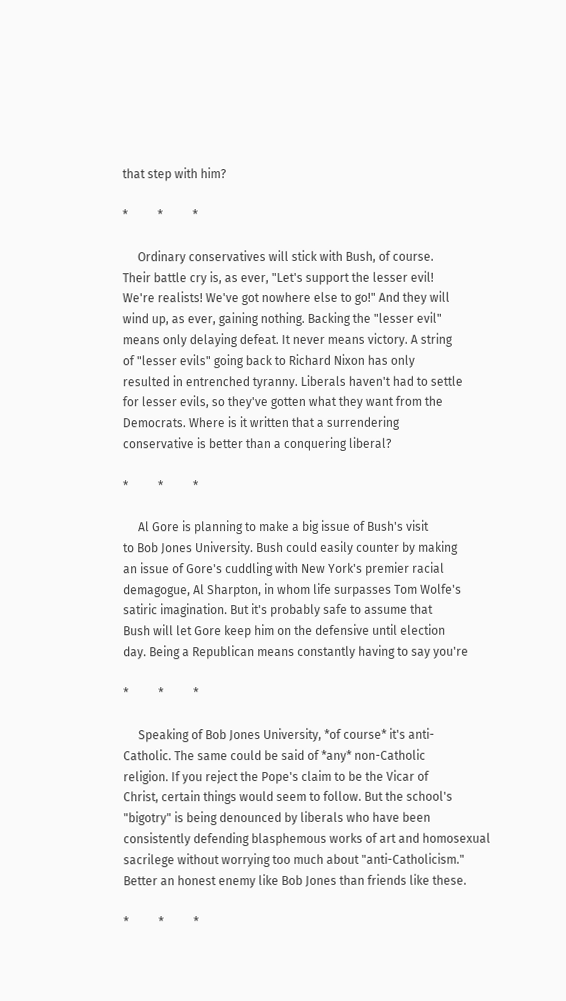that step with him?

*          *          *

     Ordinary conservatives will stick with Bush, of course.
Their battle cry is, as ever, "Let's support the lesser evil!
We're realists! We've got nowhere else to go!" And they will
wind up, as ever, gaining nothing. Backing the "lesser evil"
means only delaying defeat. It never means victory. A string
of "lesser evils" going back to Richard Nixon has only
resulted in entrenched tyranny. Liberals haven't had to settle
for lesser evils, so they've gotten what they want from the
Democrats. Where is it written that a surrendering
conservative is better than a conquering liberal?

*          *          *

     Al Gore is planning to make a big issue of Bush's visit
to Bob Jones University. Bush could easily counter by making
an issue of Gore's cuddling with New York's premier racial
demagogue, Al Sharpton, in whom life surpasses Tom Wolfe's
satiric imagination. But it's probably safe to assume that
Bush will let Gore keep him on the defensive until election
day. Being a Republican means constantly having to say you're

*          *          *

     Speaking of Bob Jones University, *of course* it's anti-
Catholic. The same could be said of *any* non-Catholic
religion. If you reject the Pope's claim to be the Vicar of
Christ, certain things would seem to follow. But the school's
"bigotry" is being denounced by liberals who have been
consistently defending blasphemous works of art and homosexual
sacrilege without worrying too much about "anti-Catholicism."
Better an honest enemy like Bob Jones than friends like these.

*          *          *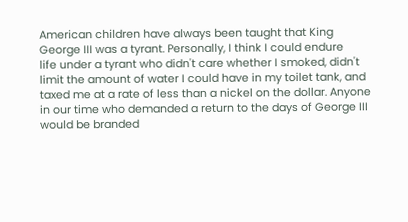American children have always been taught that King
George III was a tyrant. Personally, I think I could endure
life under a tyrant who didn't care whether I smoked, didn't
limit the amount of water I could have in my toilet tank, and
taxed me at a rate of less than a nickel on the dollar. Anyone
in our time who demanded a return to the days of George III
would be branded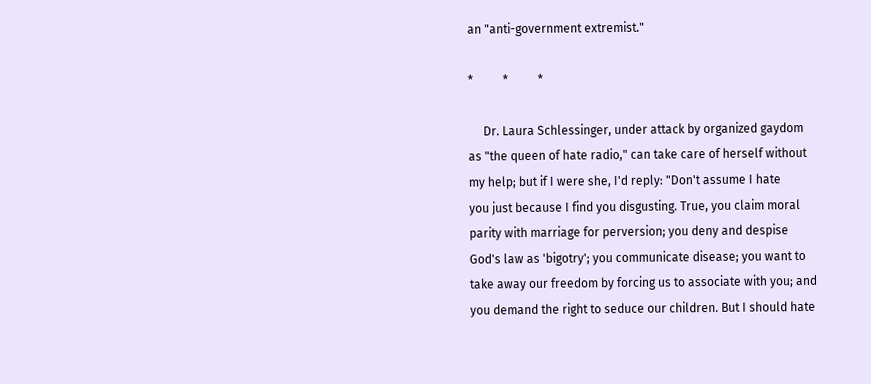an "anti-government extremist."

*          *          *

     Dr. Laura Schlessinger, under attack by organized gaydom
as "the queen of hate radio," can take care of herself without
my help; but if I were she, I'd reply: "Don't assume I hate
you just because I find you disgusting. True, you claim moral
parity with marriage for perversion; you deny and despise
God's law as 'bigotry'; you communicate disease; you want to
take away our freedom by forcing us to associate with you; and
you demand the right to seduce our children. But I should hate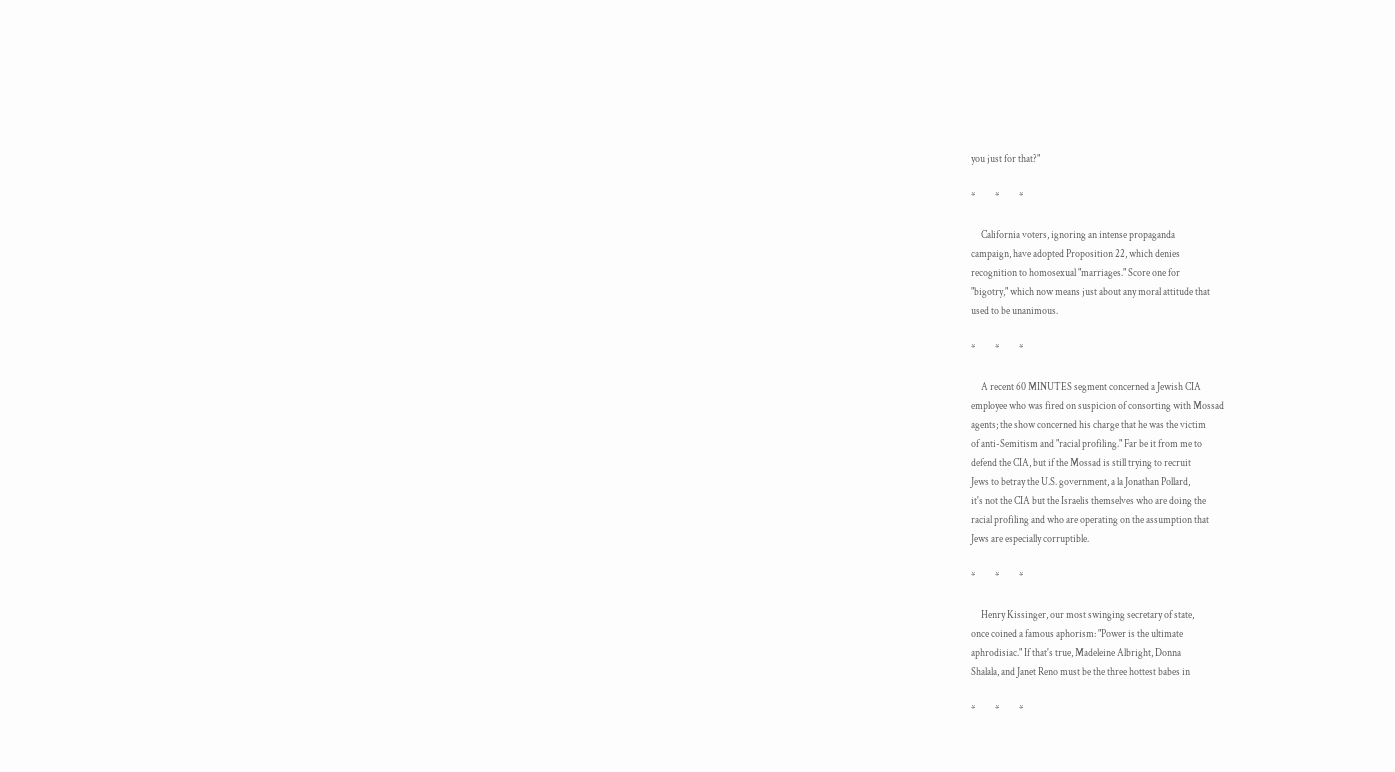you just for that?"

*          *          *

     California voters, ignoring an intense propaganda
campaign, have adopted Proposition 22, which denies
recognition to homosexual "marriages." Score one for
"bigotry," which now means just about any moral attitude that
used to be unanimous.

*          *          *

     A recent 60 MINUTES segment concerned a Jewish CIA
employee who was fired on suspicion of consorting with Mossad
agents; the show concerned his charge that he was the victim
of anti-Semitism and "racial profiling." Far be it from me to
defend the CIA, but if the Mossad is still trying to recruit
Jews to betray the U.S. government, a la Jonathan Pollard,
it's not the CIA but the Israelis themselves who are doing the
racial profiling and who are operating on the assumption that
Jews are especially corruptible.

*          *          *

     Henry Kissinger, our most swinging secretary of state,
once coined a famous aphorism: "Power is the ultimate
aphrodisiac." If that's true, Madeleine Albright, Donna
Shalala, and Janet Reno must be the three hottest babes in

*          *          *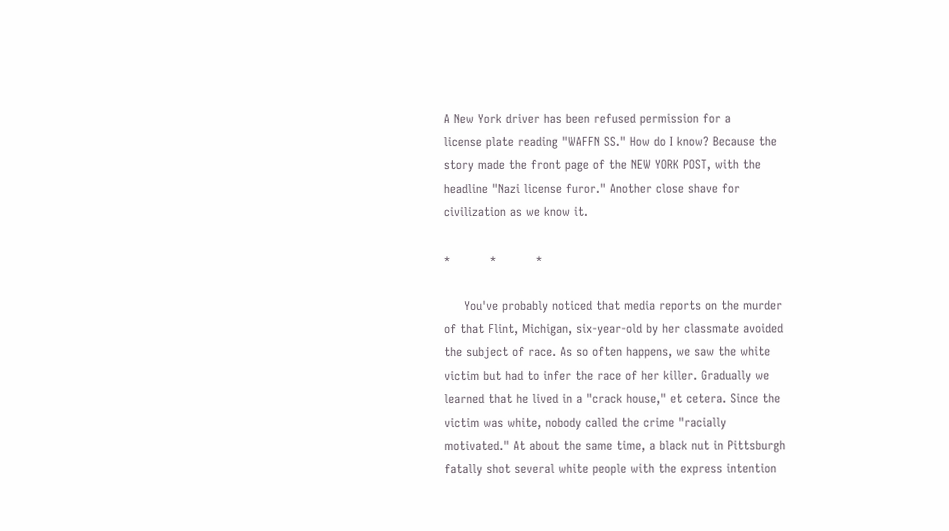A New York driver has been refused permission for a
license plate reading "WAFFN SS." How do I know? Because the
story made the front page of the NEW YORK POST, with the
headline "Nazi license furor." Another close shave for
civilization as we know it.

*          *          *

     You've probably noticed that media reports on the murder
of that Flint, Michigan, six-year-old by her classmate avoided
the subject of race. As so often happens, we saw the white
victim but had to infer the race of her killer. Gradually we
learned that he lived in a "crack house," et cetera. Since the
victim was white, nobody called the crime "racially
motivated." At about the same time, a black nut in Pittsburgh
fatally shot several white people with the express intention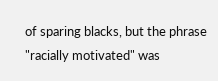of sparing blacks, but the phrase "racially motivated" was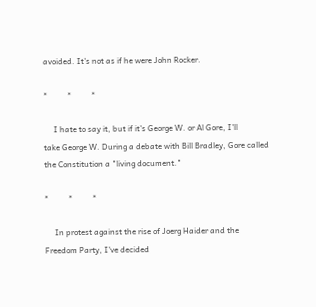avoided. It's not as if he were John Rocker.

*          *          *

     I hate to say it, but if it's George W. or Al Gore, I'll
take George W. During a debate with Bill Bradley, Gore called
the Constitution a "living document."

*          *          *

     In protest against the rise of Joerg Haider and the
Freedom Party, I've decided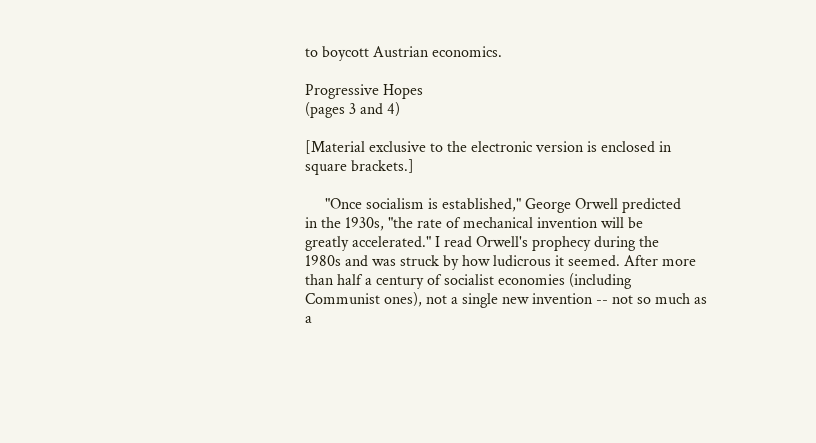to boycott Austrian economics.

Progressive Hopes
(pages 3 and 4)

[Material exclusive to the electronic version is enclosed in
square brackets.]

     "Once socialism is established," George Orwell predicted
in the 1930s, "the rate of mechanical invention will be
greatly accelerated." I read Orwell's prophecy during the
1980s and was struck by how ludicrous it seemed. After more
than half a century of socialist economies (including
Communist ones), not a single new invention -- not so much as
a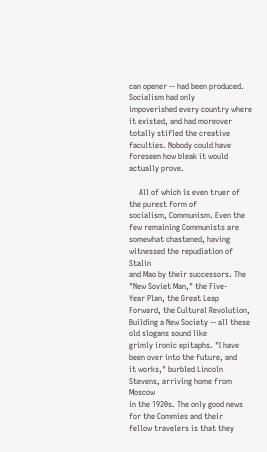can opener -- had been produced. Socialism had only
impoverished every country where it existed, and had moreover
totally stifled the creative faculties. Nobody could have
foreseen how bleak it would actually prove.

     All of which is even truer of the purest form of
socialism, Communism. Even the few remaining Communists are
somewhat chastened, having witnessed the repudiation of Stalin
and Mao by their successors. The "New Soviet Man," the Five-
Year Plan, the Great Leap Forward, the Cultural Revolution,
Building a New Society -- all these old slogans sound like
grimly ironic epitaphs. "I have been over into the future, and
it works," burbled Lincoln Stevens, arriving home from Moscow
in the 1920s. The only good news for the Commies and their
fellow travelers is that they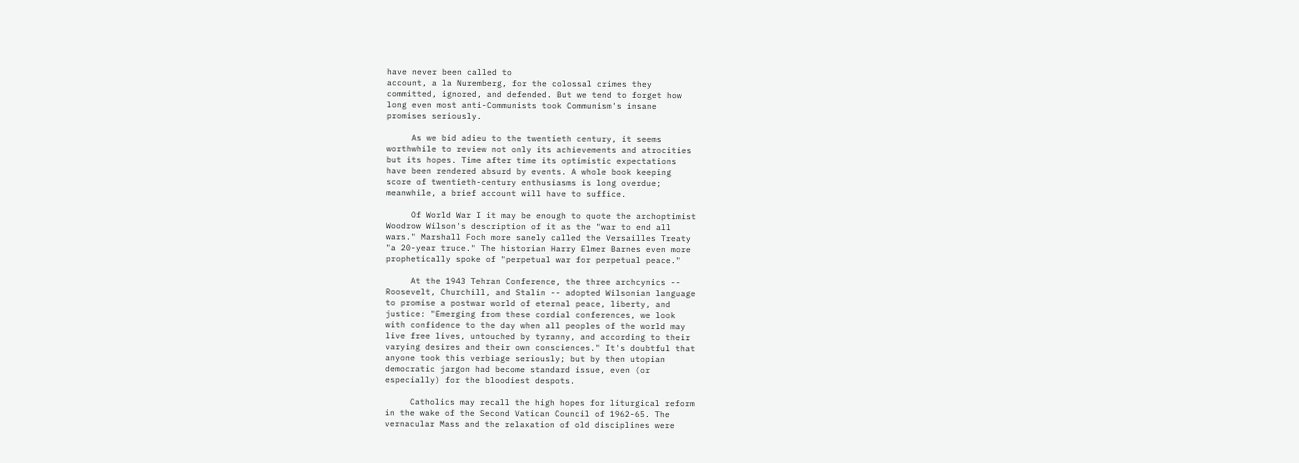have never been called to
account, a la Nuremberg, for the colossal crimes they
committed, ignored, and defended. But we tend to forget how
long even most anti-Communists took Communism's insane
promises seriously.

     As we bid adieu to the twentieth century, it seems
worthwhile to review not only its achievements and atrocities
but its hopes. Time after time its optimistic expectations
have been rendered absurd by events. A whole book keeping
score of twentieth-century enthusiasms is long overdue;
meanwhile, a brief account will have to suffice.

     Of World War I it may be enough to quote the archoptimist
Woodrow Wilson's description of it as the "war to end all
wars." Marshall Foch more sanely called the Versailles Treaty
"a 20-year truce." The historian Harry Elmer Barnes even more
prophetically spoke of "perpetual war for perpetual peace."

     At the 1943 Tehran Conference, the three archcynics --
Roosevelt, Churchill, and Stalin -- adopted Wilsonian language
to promise a postwar world of eternal peace, liberty, and
justice: "Emerging from these cordial conferences, we look
with confidence to the day when all peoples of the world may
live free lives, untouched by tyranny, and according to their
varying desires and their own consciences." It's doubtful that
anyone took this verbiage seriously; but by then utopian
democratic jargon had become standard issue, even (or
especially) for the bloodiest despots.

     Catholics may recall the high hopes for liturgical reform
in the wake of the Second Vatican Council of 1962-65. The
vernacular Mass and the relaxation of old disciplines were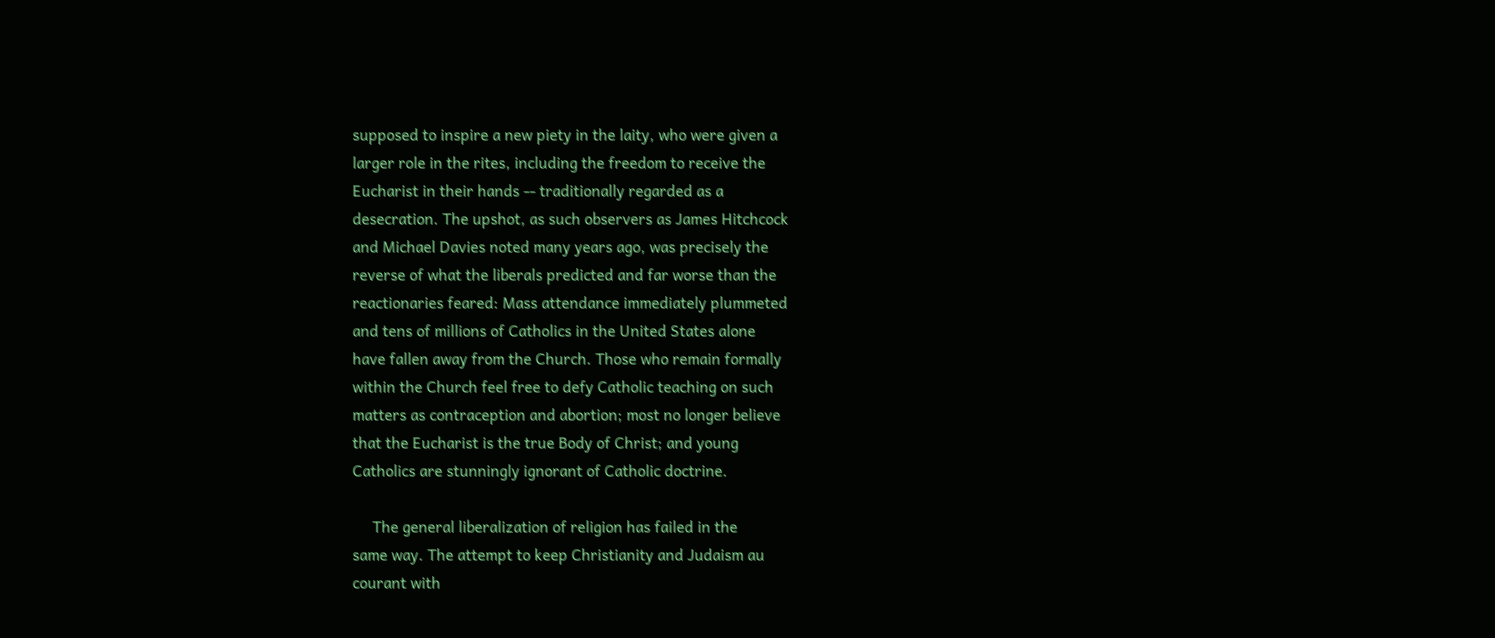supposed to inspire a new piety in the laity, who were given a
larger role in the rites, including the freedom to receive the
Eucharist in their hands -- traditionally regarded as a
desecration. The upshot, as such observers as James Hitchcock
and Michael Davies noted many years ago, was precisely the
reverse of what the liberals predicted and far worse than the
reactionaries feared: Mass attendance immediately plummeted
and tens of millions of Catholics in the United States alone
have fallen away from the Church. Those who remain formally
within the Church feel free to defy Catholic teaching on such
matters as contraception and abortion; most no longer believe
that the Eucharist is the true Body of Christ; and young
Catholics are stunningly ignorant of Catholic doctrine.

     The general liberalization of religion has failed in the
same way. The attempt to keep Christianity and Judaism au
courant with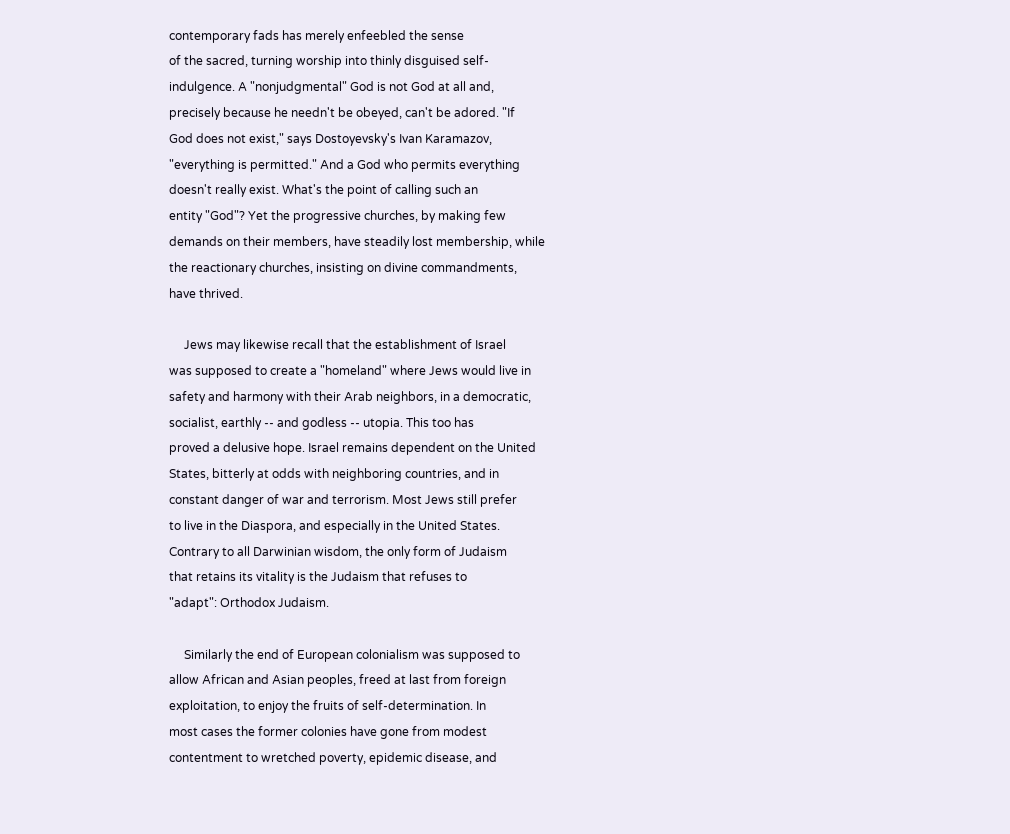contemporary fads has merely enfeebled the sense
of the sacred, turning worship into thinly disguised self-
indulgence. A "nonjudgmental" God is not God at all and,
precisely because he needn't be obeyed, can't be adored. "If
God does not exist," says Dostoyevsky's Ivan Karamazov,
"everything is permitted." And a God who permits everything
doesn't really exist. What's the point of calling such an
entity "God"? Yet the progressive churches, by making few
demands on their members, have steadily lost membership, while
the reactionary churches, insisting on divine commandments,
have thrived.

     Jews may likewise recall that the establishment of Israel
was supposed to create a "homeland" where Jews would live in
safety and harmony with their Arab neighbors, in a democratic,
socialist, earthly -- and godless -- utopia. This too has
proved a delusive hope. Israel remains dependent on the United
States, bitterly at odds with neighboring countries, and in
constant danger of war and terrorism. Most Jews still prefer
to live in the Diaspora, and especially in the United States.
Contrary to all Darwinian wisdom, the only form of Judaism
that retains its vitality is the Judaism that refuses to
"adapt": Orthodox Judaism.

     Similarly the end of European colonialism was supposed to
allow African and Asian peoples, freed at last from foreign
exploitation, to enjoy the fruits of self-determination. In
most cases the former colonies have gone from modest
contentment to wretched poverty, epidemic disease, and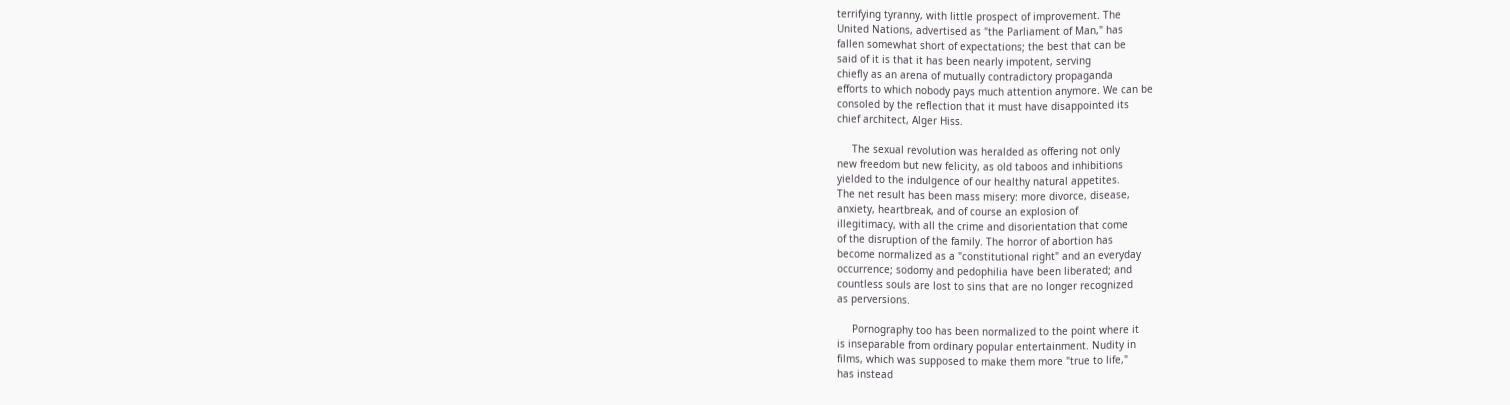terrifying tyranny, with little prospect of improvement. The
United Nations, advertised as "the Parliament of Man," has
fallen somewhat short of expectations; the best that can be
said of it is that it has been nearly impotent, serving
chiefly as an arena of mutually contradictory propaganda
efforts to which nobody pays much attention anymore. We can be
consoled by the reflection that it must have disappointed its
chief architect, Alger Hiss.

     The sexual revolution was heralded as offering not only
new freedom but new felicity, as old taboos and inhibitions
yielded to the indulgence of our healthy natural appetites.
The net result has been mass misery: more divorce, disease,
anxiety, heartbreak, and of course an explosion of
illegitimacy, with all the crime and disorientation that come
of the disruption of the family. The horror of abortion has
become normalized as a "constitutional right" and an everyday
occurrence; sodomy and pedophilia have been liberated; and
countless souls are lost to sins that are no longer recognized
as perversions.

     Pornography too has been normalized to the point where it
is inseparable from ordinary popular entertainment. Nudity in
films, which was supposed to make them more "true to life,"
has instead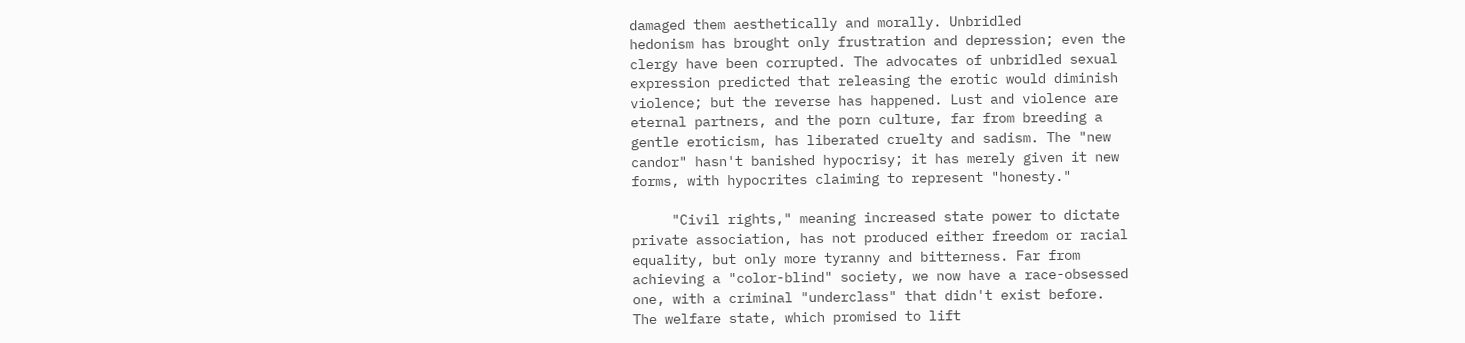damaged them aesthetically and morally. Unbridled
hedonism has brought only frustration and depression; even the
clergy have been corrupted. The advocates of unbridled sexual
expression predicted that releasing the erotic would diminish
violence; but the reverse has happened. Lust and violence are
eternal partners, and the porn culture, far from breeding a
gentle eroticism, has liberated cruelty and sadism. The "new
candor" hasn't banished hypocrisy; it has merely given it new
forms, with hypocrites claiming to represent "honesty."

     "Civil rights," meaning increased state power to dictate
private association, has not produced either freedom or racial
equality, but only more tyranny and bitterness. Far from
achieving a "color-blind" society, we now have a race-obsessed
one, with a criminal "underclass" that didn't exist before.
The welfare state, which promised to lift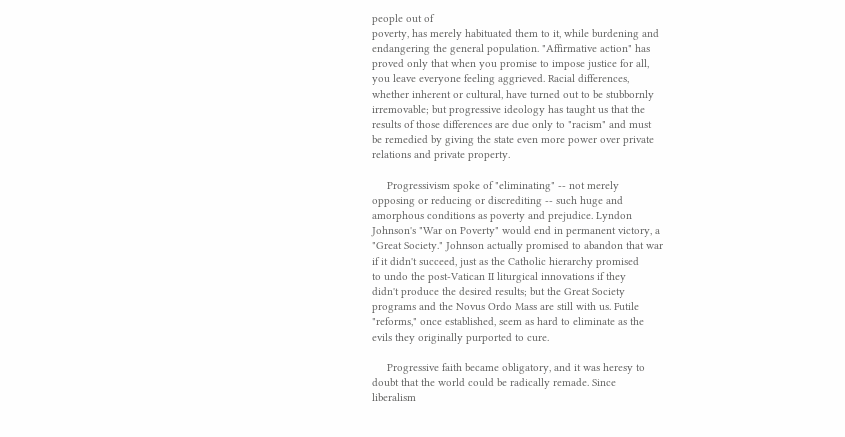people out of
poverty, has merely habituated them to it, while burdening and
endangering the general population. "Affirmative action" has
proved only that when you promise to impose justice for all,
you leave everyone feeling aggrieved. Racial differences,
whether inherent or cultural, have turned out to be stubbornly
irremovable; but progressive ideology has taught us that the
results of those differences are due only to "racism" and must
be remedied by giving the state even more power over private
relations and private property.

     Progressivism spoke of "eliminating" -- not merely
opposing or reducing or discrediting -- such huge and
amorphous conditions as poverty and prejudice. Lyndon
Johnson's "War on Poverty" would end in permanent victory, a
"Great Society." Johnson actually promised to abandon that war
if it didn't succeed, just as the Catholic hierarchy promised
to undo the post-Vatican II liturgical innovations if they
didn't produce the desired results; but the Great Society
programs and the Novus Ordo Mass are still with us. Futile
"reforms," once established, seem as hard to eliminate as the
evils they originally purported to cure.

     Progressive faith became obligatory, and it was heresy to
doubt that the world could be radically remade. Since
liberalism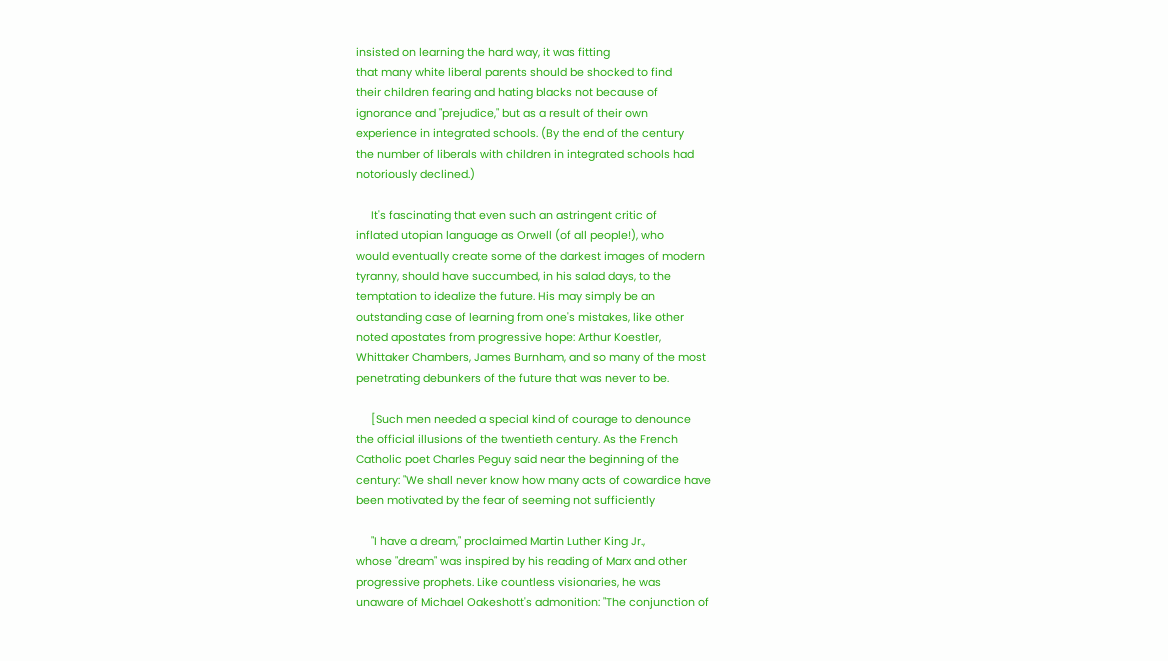insisted on learning the hard way, it was fitting
that many white liberal parents should be shocked to find
their children fearing and hating blacks not because of
ignorance and "prejudice," but as a result of their own
experience in integrated schools. (By the end of the century
the number of liberals with children in integrated schools had
notoriously declined.)

     It's fascinating that even such an astringent critic of
inflated utopian language as Orwell (of all people!), who
would eventually create some of the darkest images of modern
tyranny, should have succumbed, in his salad days, to the
temptation to idealize the future. His may simply be an
outstanding case of learning from one's mistakes, like other
noted apostates from progressive hope: Arthur Koestler,
Whittaker Chambers, James Burnham, and so many of the most
penetrating debunkers of the future that was never to be.

     [Such men needed a special kind of courage to denounce
the official illusions of the twentieth century. As the French
Catholic poet Charles Peguy said near the beginning of the
century: "We shall never know how many acts of cowardice have
been motivated by the fear of seeming not sufficiently

     "I have a dream," proclaimed Martin Luther King Jr.,
whose "dream" was inspired by his reading of Marx and other
progressive prophets. Like countless visionaries, he was
unaware of Michael Oakeshott's admonition: "The conjunction of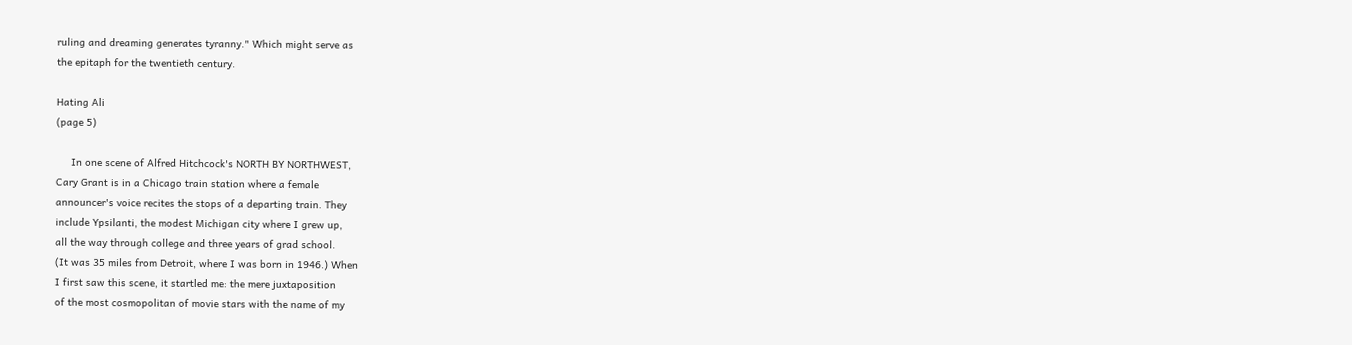ruling and dreaming generates tyranny." Which might serve as
the epitaph for the twentieth century.

Hating Ali
(page 5)

     In one scene of Alfred Hitchcock's NORTH BY NORTHWEST,
Cary Grant is in a Chicago train station where a female
announcer's voice recites the stops of a departing train. They
include Ypsilanti, the modest Michigan city where I grew up,
all the way through college and three years of grad school.
(It was 35 miles from Detroit, where I was born in 1946.) When
I first saw this scene, it startled me: the mere juxtaposition
of the most cosmopolitan of movie stars with the name of my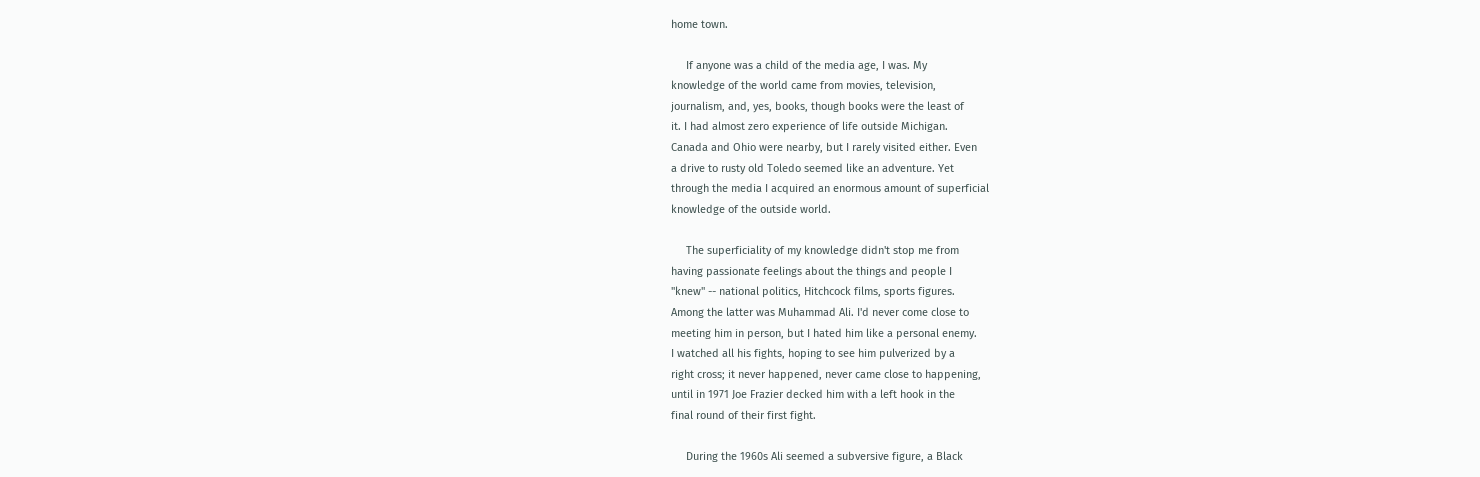home town.

     If anyone was a child of the media age, I was. My
knowledge of the world came from movies, television,
journalism, and, yes, books, though books were the least of
it. I had almost zero experience of life outside Michigan.
Canada and Ohio were nearby, but I rarely visited either. Even
a drive to rusty old Toledo seemed like an adventure. Yet
through the media I acquired an enormous amount of superficial
knowledge of the outside world.

     The superficiality of my knowledge didn't stop me from
having passionate feelings about the things and people I
"knew" -- national politics, Hitchcock films, sports figures.
Among the latter was Muhammad Ali. I'd never come close to
meeting him in person, but I hated him like a personal enemy.
I watched all his fights, hoping to see him pulverized by a
right cross; it never happened, never came close to happening,
until in 1971 Joe Frazier decked him with a left hook in the
final round of their first fight.

     During the 1960s Ali seemed a subversive figure, a Black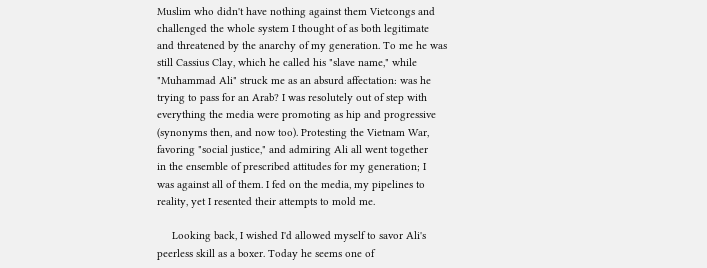Muslim who didn't have nothing against them Vietcongs and
challenged the whole system I thought of as both legitimate
and threatened by the anarchy of my generation. To me he was
still Cassius Clay, which he called his "slave name," while
"Muhammad Ali" struck me as an absurd affectation: was he
trying to pass for an Arab? I was resolutely out of step with
everything the media were promoting as hip and progressive
(synonyms then, and now too). Protesting the Vietnam War,
favoring "social justice," and admiring Ali all went together
in the ensemble of prescribed attitudes for my generation; I
was against all of them. I fed on the media, my pipelines to
reality, yet I resented their attempts to mold me.

     Looking back, I wished I'd allowed myself to savor Ali's
peerless skill as a boxer. Today he seems one of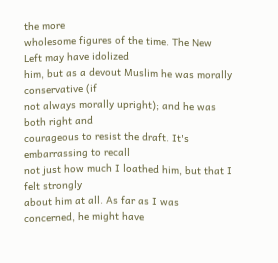the more
wholesome figures of the time. The New Left may have idolized
him, but as a devout Muslim he was morally conservative (if
not always morally upright); and he was both right and
courageous to resist the draft. It's embarrassing to recall
not just how much I loathed him, but that I felt strongly
about him at all. As far as I was concerned, he might have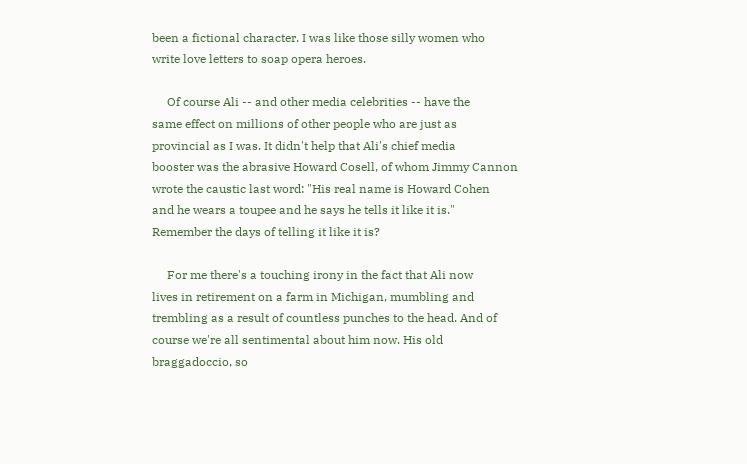been a fictional character. I was like those silly women who
write love letters to soap opera heroes.

     Of course Ali -- and other media celebrities -- have the
same effect on millions of other people who are just as
provincial as I was. It didn't help that Ali's chief media
booster was the abrasive Howard Cosell, of whom Jimmy Cannon
wrote the caustic last word: "His real name is Howard Cohen
and he wears a toupee and he says he tells it like it is."
Remember the days of telling it like it is?

     For me there's a touching irony in the fact that Ali now
lives in retirement on a farm in Michigan, mumbling and
trembling as a result of countless punches to the head. And of
course we're all sentimental about him now. His old
braggadoccio, so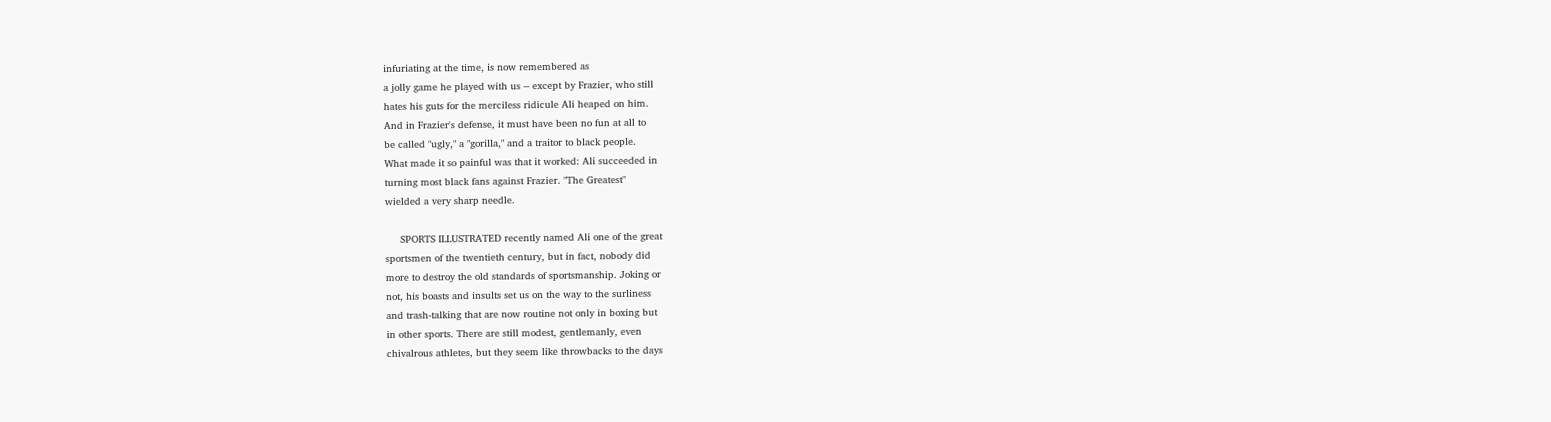infuriating at the time, is now remembered as
a jolly game he played with us -- except by Frazier, who still
hates his guts for the merciless ridicule Ali heaped on him.
And in Frazier's defense, it must have been no fun at all to
be called "ugly," a "gorilla," and a traitor to black people.
What made it so painful was that it worked: Ali succeeded in
turning most black fans against Frazier. "The Greatest"
wielded a very sharp needle.

     SPORTS ILLUSTRATED recently named Ali one of the great
sportsmen of the twentieth century, but in fact, nobody did
more to destroy the old standards of sportsmanship. Joking or
not, his boasts and insults set us on the way to the surliness
and trash-talking that are now routine not only in boxing but
in other sports. There are still modest, gentlemanly, even
chivalrous athletes, but they seem like throwbacks to the days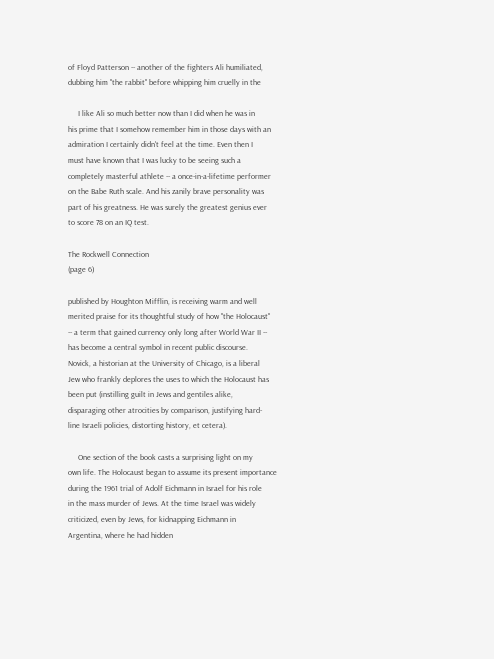of Floyd Patterson -- another of the fighters Ali humiliated,
dubbing him "the rabbit" before whipping him cruelly in the

     I like Ali so much better now than I did when he was in
his prime that I somehow remember him in those days with an
admiration I certainly didn't feel at the time. Even then I
must have known that I was lucky to be seeing such a
completely masterful athlete -- a once-in-a-lifetime performer
on the Babe Ruth scale. And his zanily brave personality was
part of his greatness. He was surely the greatest genius ever
to score 78 on an IQ test.

The Rockwell Connection
(page 6)

published by Houghton Mifflin, is receiving warm and well
merited praise for its thoughtful study of how "the Holocaust"
-- a term that gained currency only long after World War II --
has become a central symbol in recent public discourse.
Novick, a historian at the University of Chicago, is a liberal
Jew who frankly deplores the uses to which the Holocaust has
been put (instilling guilt in Jews and gentiles alike,
disparaging other atrocities by comparison, justifying hard-
line Israeli policies, distorting history, et cetera).

     One section of the book casts a surprising light on my
own life. The Holocaust began to assume its present importance
during the 1961 trial of Adolf Eichmann in Israel for his role
in the mass murder of Jews. At the time Israel was widely
criticized, even by Jews, for kidnapping Eichmann in
Argentina, where he had hidden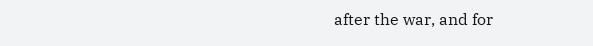after the war, and for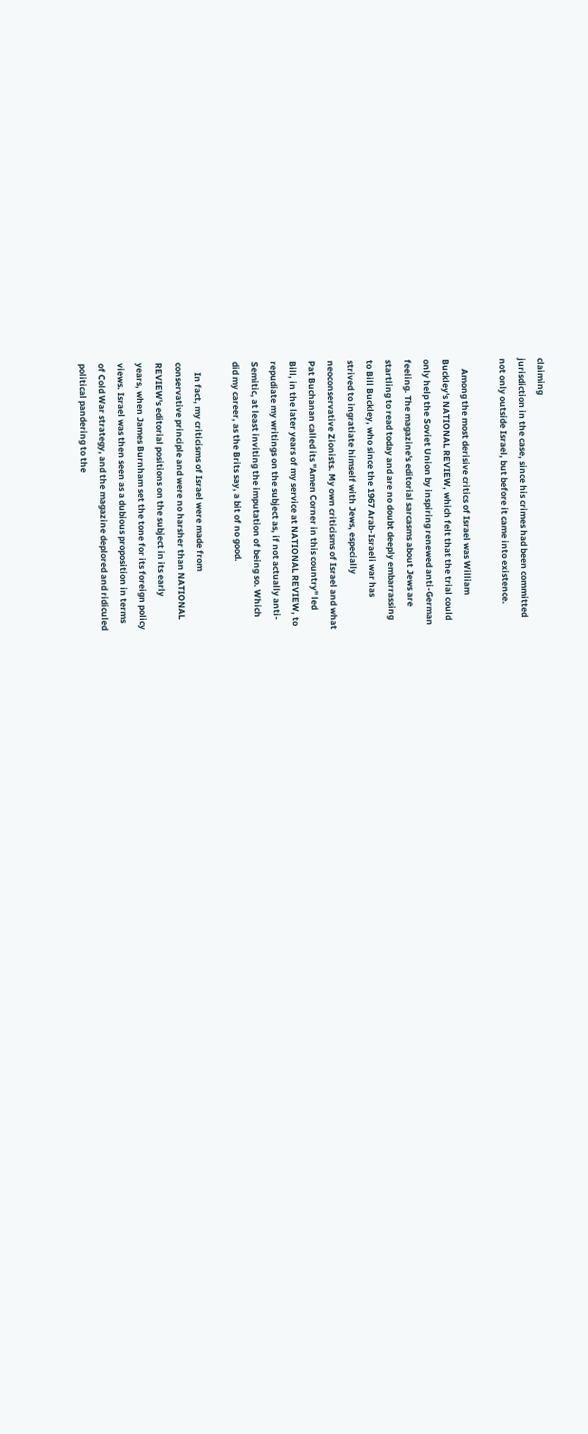claiming
jurisdiction in the case, since his crimes had been committed
not only outside Israel, but before it came into existence.

     Among the most derisive critics of Israel was William
Buckley's NATIONAL REVIEW, which felt that the trial could
only help the Soviet Union by inspiring renewed anti-German
feeling. The magazine's editorial sarcasms about Jews are
startling to read today and are no doubt deeply embarrassing
to Bill Buckley, who since the 1967 Arab-Israeli war has
strived to ingratiate himself with Jews, especially
neoconservative Zionists. My own criticisms of Israel and what
Pat Buchanan called its "Amen Corner in this country" led
Bill, in the later years of my service at NATIONAL REVIEW, to
repudiate my writings on the subject as, if not actually anti-
Semitic, at least inviting the imputation of being so. Which
did my career, as the Brits say, a bit of no good.

     In fact, my criticisms of Israel were made from
conservative principle and were no harsher than NATIONAL
REVIEW's editorial positions on the subject in its early
years, when James Burnham set the tone for its foreign policy
views. Israel was then seen as a dubious proposition in terms
of Cold War strategy, and the magazine deplored and ridiculed
political pandering to the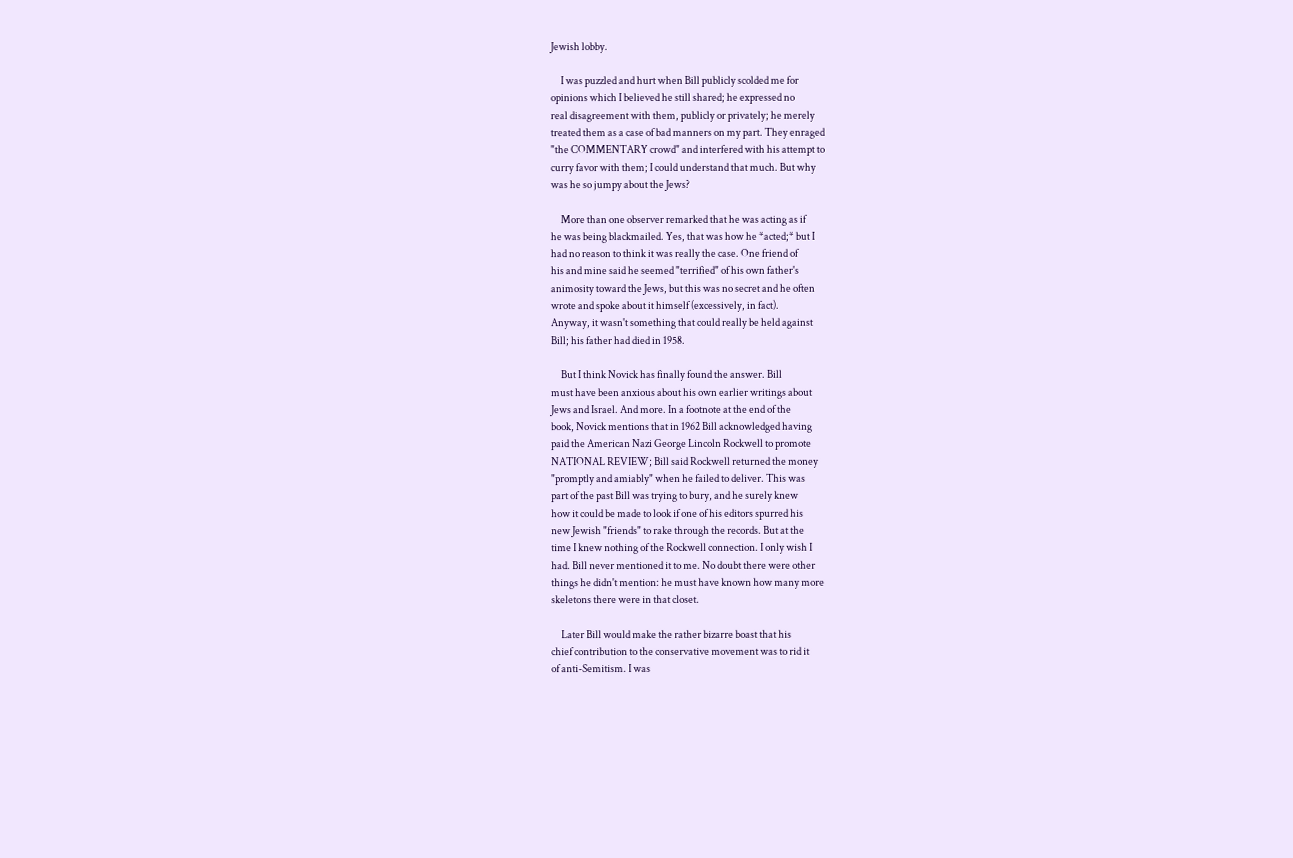Jewish lobby.

     I was puzzled and hurt when Bill publicly scolded me for
opinions which I believed he still shared; he expressed no
real disagreement with them, publicly or privately; he merely
treated them as a case of bad manners on my part. They enraged
"the COMMENTARY crowd" and interfered with his attempt to
curry favor with them; I could understand that much. But why
was he so jumpy about the Jews?

     More than one observer remarked that he was acting as if
he was being blackmailed. Yes, that was how he *acted;* but I
had no reason to think it was really the case. One friend of
his and mine said he seemed "terrified" of his own father's
animosity toward the Jews, but this was no secret and he often
wrote and spoke about it himself (excessively, in fact).
Anyway, it wasn't something that could really be held against
Bill; his father had died in 1958.

     But I think Novick has finally found the answer. Bill
must have been anxious about his own earlier writings about
Jews and Israel. And more. In a footnote at the end of the
book, Novick mentions that in 1962 Bill acknowledged having
paid the American Nazi George Lincoln Rockwell to promote
NATIONAL REVIEW; Bill said Rockwell returned the money
"promptly and amiably" when he failed to deliver. This was
part of the past Bill was trying to bury, and he surely knew
how it could be made to look if one of his editors spurred his
new Jewish "friends" to rake through the records. But at the
time I knew nothing of the Rockwell connection. I only wish I
had. Bill never mentioned it to me. No doubt there were other
things he didn't mention: he must have known how many more
skeletons there were in that closet.

     Later Bill would make the rather bizarre boast that his
chief contribution to the conservative movement was to rid it
of anti-Semitism. I was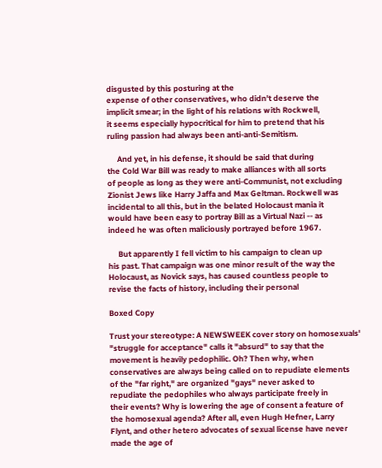disgusted by this posturing at the
expense of other conservatives, who didn't deserve the
implicit smear; in the light of his relations with Rockwell,
it seems especially hypocritical for him to pretend that his
ruling passion had always been anti-anti-Semitism.

     And yet, in his defense, it should be said that during
the Cold War Bill was ready to make alliances with all sorts
of people as long as they were anti-Communist, not excluding
Zionist Jews like Harry Jaffa and Max Geltman. Rockwell was
incidental to all this, but in the belated Holocaust mania it
would have been easy to portray Bill as a Virtual Nazi -- as
indeed he was often maliciously portrayed before 1967.

     But apparently I fell victim to his campaign to clean up
his past. That campaign was one minor result of the way the
Holocaust, as Novick says, has caused countless people to
revise the facts of history, including their personal

Boxed Copy

Trust your stereotype: A NEWSWEEK cover story on homosexuals'
"struggle for acceptance" calls it "absurd" to say that the
movement is heavily pedophilic. Oh? Then why, when
conservatives are always being called on to repudiate elements
of the "far right," are organized "gays" never asked to
repudiate the pedophiles who always participate freely in
their events? Why is lowering the age of consent a feature of
the homosexual agenda? After all, even Hugh Hefner, Larry
Flynt, and other hetero advocates of sexual license have never
made the age of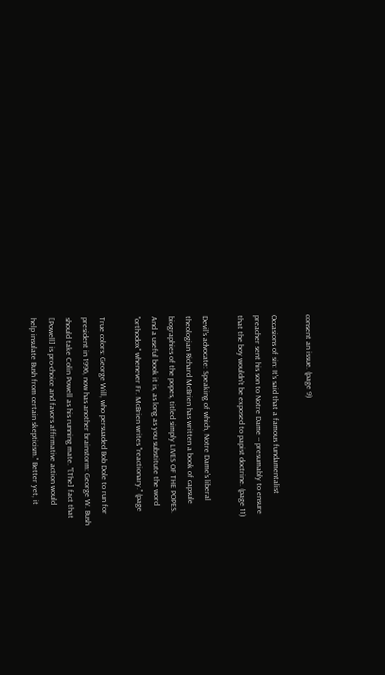consent an issue. (page 9)

Occasions of sin: It's said that a famous fundamentalist
preacher sent his son to Notre Dame -- presumably to ensure
that the boy wouldn't be exposed to papist doctrine. (page 11)

Devil's advocate: Speaking of which, Notre Dame's liberal
theologian Richard McBrien has written a book of capsule
biographies of the popes, titled simply LIVES OF THE POPES.
And a useful book it is, as long as you substitute the word
"orthodox" whenever Fr. McBrien writes "reactionary." (page

True colors: George Will, who persuaded Bob Dole to run for
president in 1996, now has another brainstorm: George W. Bush
should take Colin Powell as his running mate. "[The] fact that
[Powell] is pro-choice and favors affirmative action would
help insulate Bush from certain skepticism." Better yet, it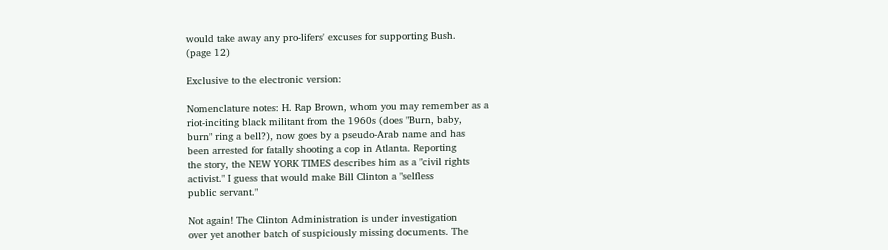would take away any pro-lifers' excuses for supporting Bush.
(page 12)

Exclusive to the electronic version:

Nomenclature notes: H. Rap Brown, whom you may remember as a
riot-inciting black militant from the 1960s (does "Burn, baby,
burn" ring a bell?), now goes by a pseudo-Arab name and has
been arrested for fatally shooting a cop in Atlanta. Reporting
the story, the NEW YORK TIMES describes him as a "civil rights
activist." I guess that would make Bill Clinton a "selfless
public servant."

Not again! The Clinton Administration is under investigation
over yet another batch of suspiciously missing documents. The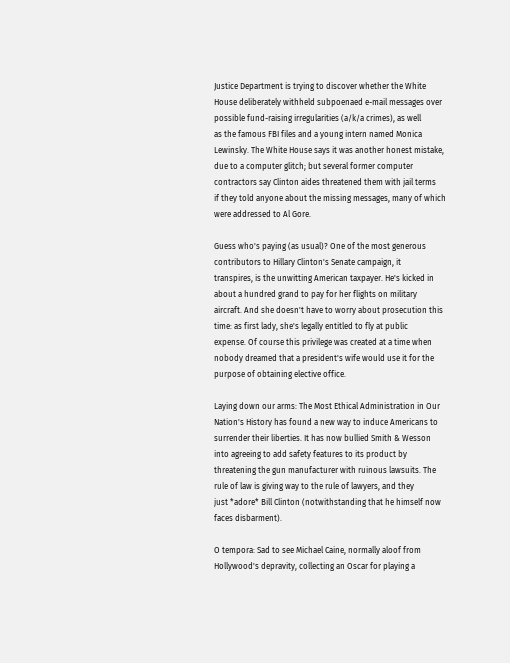Justice Department is trying to discover whether the White
House deliberately withheld subpoenaed e-mail messages over
possible fund-raising irregularities (a/k/a crimes), as well
as the famous FBI files and a young intern named Monica
Lewinsky. The White House says it was another honest mistake,
due to a computer glitch; but several former computer
contractors say Clinton aides threatened them with jail terms
if they told anyone about the missing messages, many of which
were addressed to Al Gore.

Guess who's paying (as usual)? One of the most generous
contributors to Hillary Clinton's Senate campaign, it
transpires, is the unwitting American taxpayer. He's kicked in
about a hundred grand to pay for her flights on military
aircraft. And she doesn't have to worry about prosecution this
time: as first lady, she's legally entitled to fly at public
expense. Of course this privilege was created at a time when
nobody dreamed that a president's wife would use it for the
purpose of obtaining elective office.

Laying down our arms: The Most Ethical Administration in Our
Nation's History has found a new way to induce Americans to
surrender their liberties. It has now bullied Smith & Wesson
into agreeing to add safety features to its product by
threatening the gun manufacturer with ruinous lawsuits. The
rule of law is giving way to the rule of lawyers, and they
just *adore* Bill Clinton (notwithstanding that he himself now
faces disbarment).

O tempora: Sad to see Michael Caine, normally aloof from
Hollywood's depravity, collecting an Oscar for playing a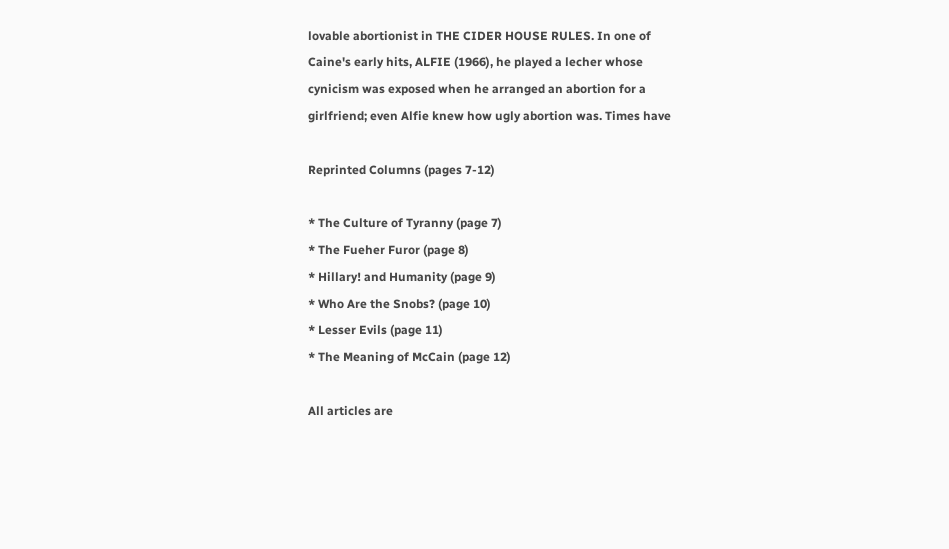lovable abortionist in THE CIDER HOUSE RULES. In one of
Caine's early hits, ALFIE (1966), he played a lecher whose
cynicism was exposed when he arranged an abortion for a
girlfriend; even Alfie knew how ugly abortion was. Times have

Reprinted Columns (pages 7-12)

* The Culture of Tyranny (page 7)
* The Fueher Furor (page 8)
* Hillary! and Humanity (page 9)
* Who Are the Snobs? (page 10)
* Lesser Evils (page 11)
* The Meaning of McCain (page 12)

All articles are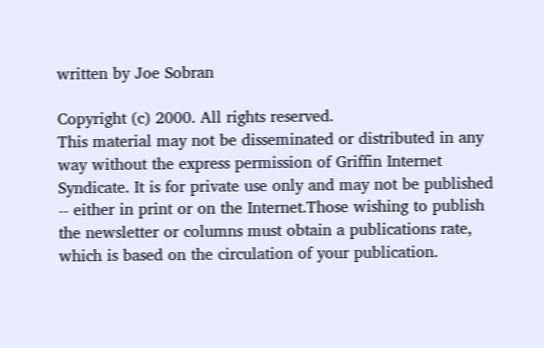written by Joe Sobran

Copyright (c) 2000. All rights reserved.
This material may not be disseminated or distributed in any
way without the express permission of Griffin Internet
Syndicate. It is for private use only and may not be published
-- either in print or on the Internet.Those wishing to publish
the newsletter or columns must obtain a publications rate,
which is based on the circulation of your publication.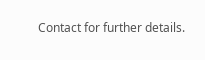Contact for further details.